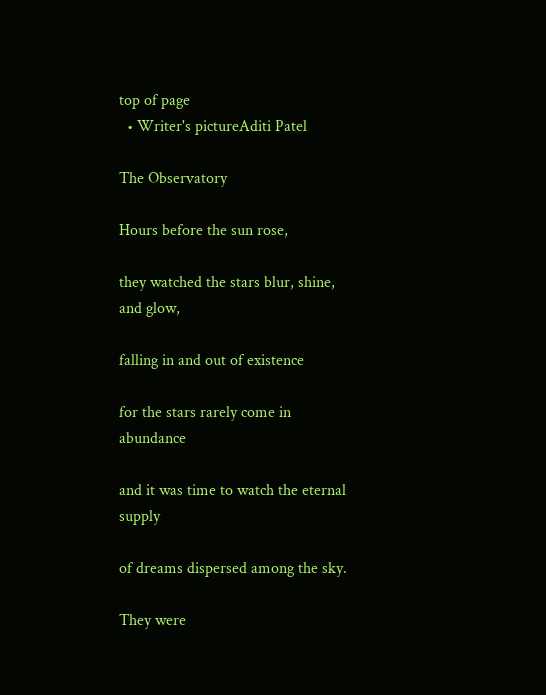top of page
  • Writer's pictureAditi Patel

The Observatory

Hours before the sun rose,

they watched the stars blur, shine, and glow,

falling in and out of existence

for the stars rarely come in abundance

and it was time to watch the eternal supply

of dreams dispersed among the sky.

They were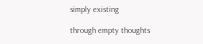simply existing

through empty thoughts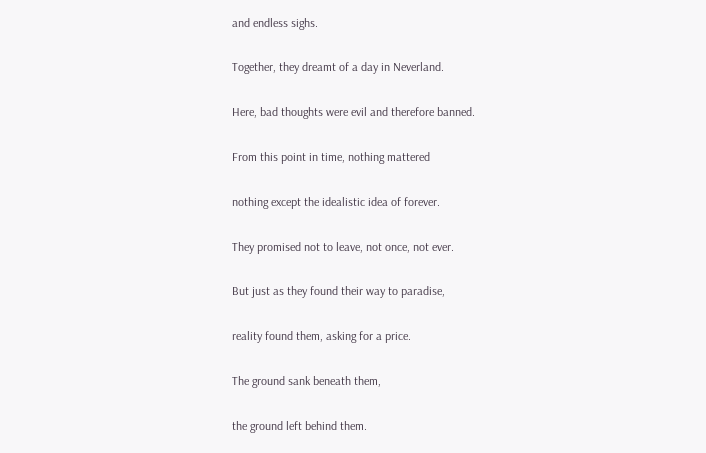and endless sighs.

Together, they dreamt of a day in Neverland.

Here, bad thoughts were evil and therefore banned.

From this point in time, nothing mattered

nothing except the idealistic idea of forever.

They promised not to leave, not once, not ever.

But just as they found their way to paradise,

reality found them, asking for a price.

The ground sank beneath them,

the ground left behind them.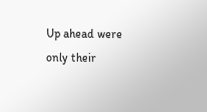Up ahead were only their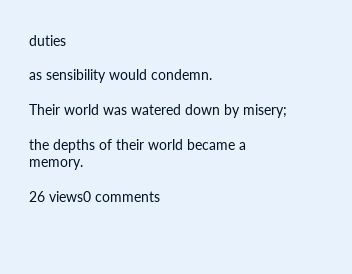duties

as sensibility would condemn.

Their world was watered down by misery;

the depths of their world became a memory.

26 views0 comments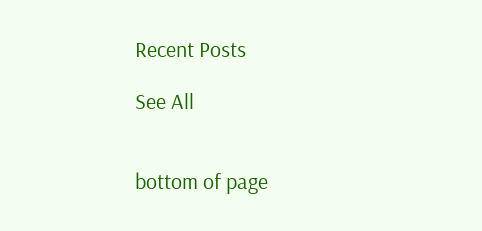Recent Posts

See All


bottom of page